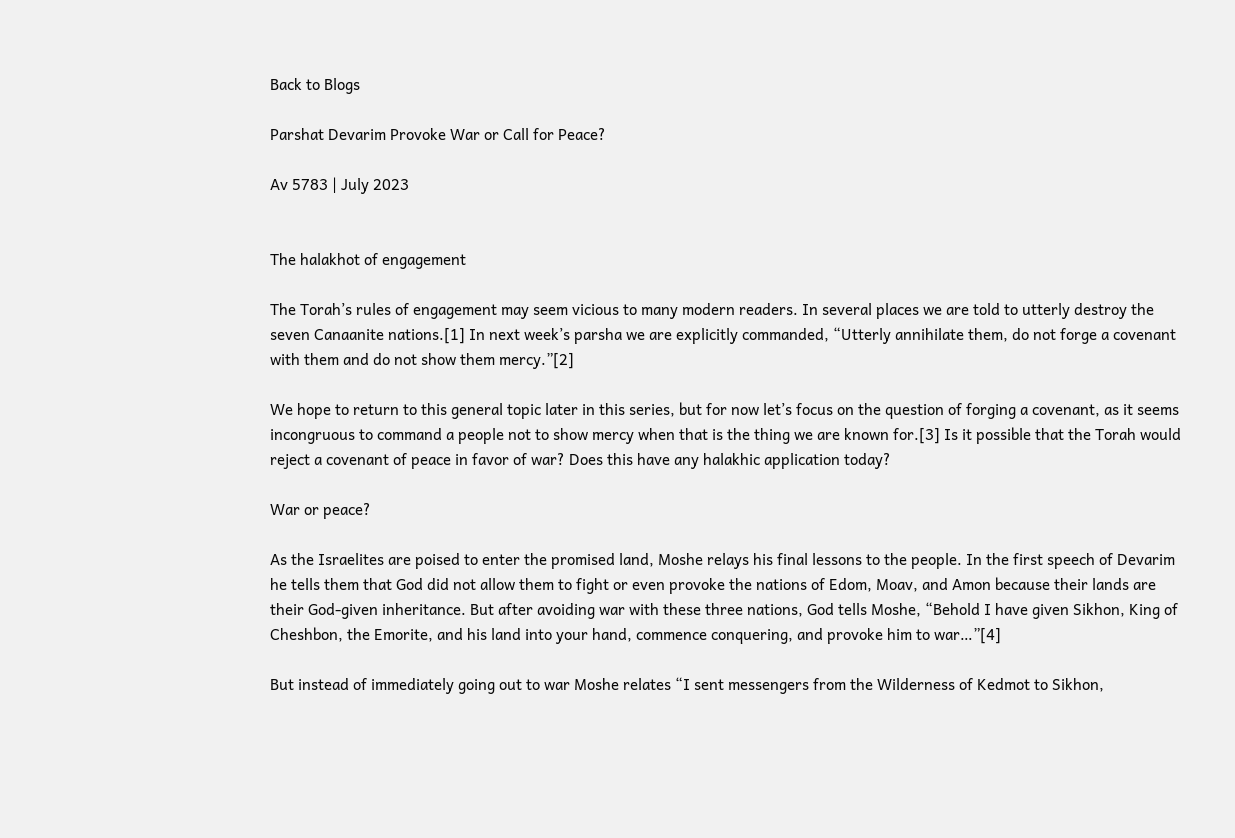Back to Blogs

Parshat Devarim Provoke War or Call for Peace?

Av 5783 | July 2023


The halakhot of engagement

The Torah’s rules of engagement may seem vicious to many modern readers. In several places we are told to utterly destroy the seven Canaanite nations.[1] In next week’s parsha we are explicitly commanded, “Utterly annihilate them, do not forge a covenant with them and do not show them mercy.”[2]

We hope to return to this general topic later in this series, but for now let’s focus on the question of forging a covenant, as it seems incongruous to command a people not to show mercy when that is the thing we are known for.[3] Is it possible that the Torah would reject a covenant of peace in favor of war? Does this have any halakhic application today?

War or peace?

As the Israelites are poised to enter the promised land, Moshe relays his final lessons to the people. In the first speech of Devarim he tells them that God did not allow them to fight or even provoke the nations of Edom, Moav, and Amon because their lands are their God-given inheritance. But after avoiding war with these three nations, God tells Moshe, “Behold I have given Sikhon, King of Cheshbon, the Emorite, and his land into your hand, commence conquering, and provoke him to war…”[4]

But instead of immediately going out to war Moshe relates “I sent messengers from the Wilderness of Kedmot to Sikhon,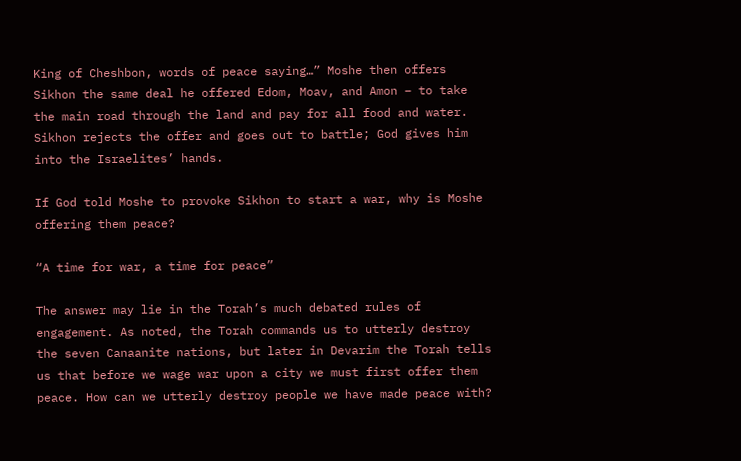King of Cheshbon, words of peace saying…” Moshe then offers Sikhon the same deal he offered Edom, Moav, and Amon – to take the main road through the land and pay for all food and water. Sikhon rejects the offer and goes out to battle; God gives him into the Israelites’ hands.

If God told Moshe to provoke Sikhon to start a war, why is Moshe offering them peace?

“A time for war, a time for peace”

The answer may lie in the Torah’s much debated rules of engagement. As noted, the Torah commands us to utterly destroy the seven Canaanite nations, but later in Devarim the Torah tells us that before we wage war upon a city we must first offer them peace. How can we utterly destroy people we have made peace with?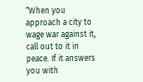“When you approach a city to wage war against it, call out to it in peace. If it answers you with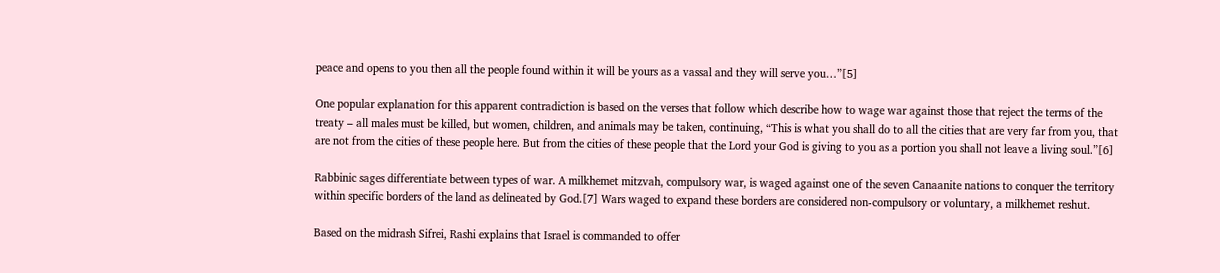peace and opens to you then all the people found within it will be yours as a vassal and they will serve you…”[5]

One popular explanation for this apparent contradiction is based on the verses that follow which describe how to wage war against those that reject the terms of the treaty – all males must be killed, but women, children, and animals may be taken, continuing, “This is what you shall do to all the cities that are very far from you, that are not from the cities of these people here. But from the cities of these people that the Lord your God is giving to you as a portion you shall not leave a living soul.”[6]

Rabbinic sages differentiate between types of war. A milkhemet mitzvah, compulsory war, is waged against one of the seven Canaanite nations to conquer the territory within specific borders of the land as delineated by God.[7] Wars waged to expand these borders are considered non-compulsory or voluntary, a milkhemet reshut.

Based on the midrash Sifrei, Rashi explains that Israel is commanded to offer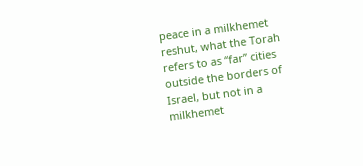peace in a milkhemet reshut, what the Torah refers to as “far” cities outside the borders of Israel, but not in a milkhemet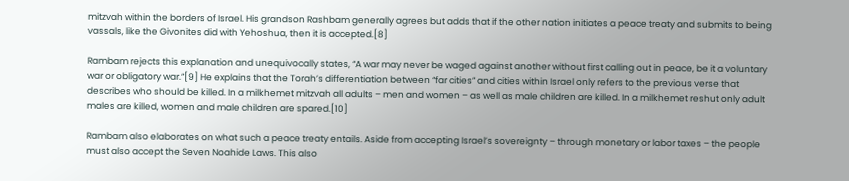mitzvah within the borders of Israel. His grandson Rashbam generally agrees but adds that if the other nation initiates a peace treaty and submits to being vassals, like the Givonites did with Yehoshua, then it is accepted.[8]

Rambam rejects this explanation and unequivocally states, “A war may never be waged against another without first calling out in peace, be it a voluntary war or obligatory war.”[9] He explains that the Torah’s differentiation between “far cities” and cities within Israel only refers to the previous verse that describes who should be killed. In a milkhemet mitzvah all adults – men and women – as well as male children are killed. In a milkhemet reshut only adult males are killed, women and male children are spared.[10]

Rambam also elaborates on what such a peace treaty entails. Aside from accepting Israel’s sovereignty – through monetary or labor taxes – the people must also accept the Seven Noahide Laws. This also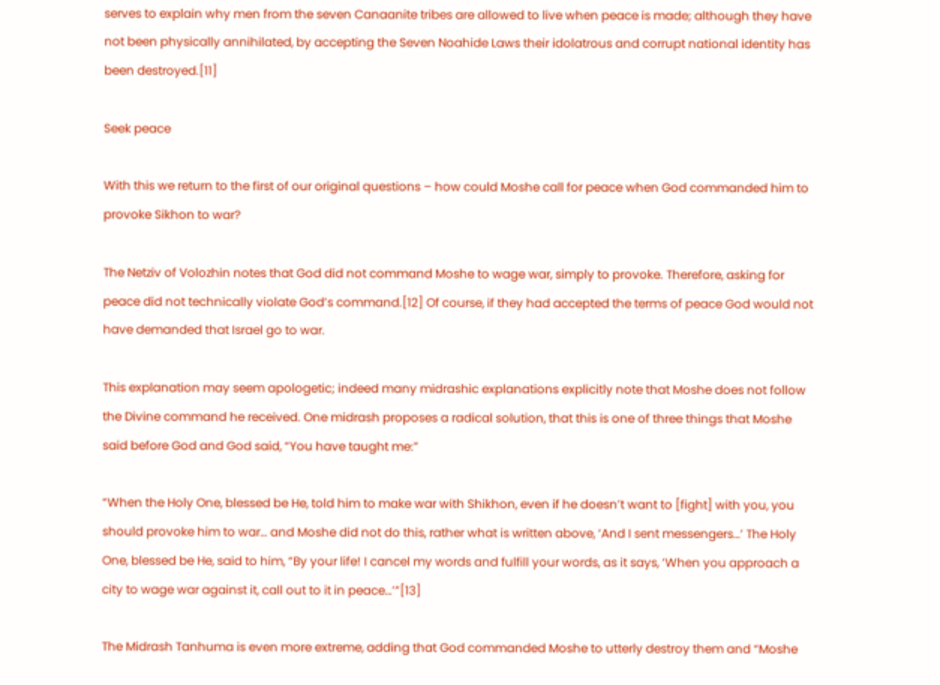serves to explain why men from the seven Canaanite tribes are allowed to live when peace is made; although they have not been physically annihilated, by accepting the Seven Noahide Laws their idolatrous and corrupt national identity has been destroyed.[11]

Seek peace

With this we return to the first of our original questions – how could Moshe call for peace when God commanded him to provoke Sikhon to war?

The Netziv of Volozhin notes that God did not command Moshe to wage war, simply to provoke. Therefore, asking for peace did not technically violate God’s command.[12] Of course, if they had accepted the terms of peace God would not have demanded that Israel go to war.

This explanation may seem apologetic; indeed many midrashic explanations explicitly note that Moshe does not follow the Divine command he received. One midrash proposes a radical solution, that this is one of three things that Moshe said before God and God said, “You have taught me:”

“When the Holy One, blessed be He, told him to make war with Shikhon, even if he doesn’t want to [fight] with you, you should provoke him to war… and Moshe did not do this, rather what is written above, ‘And I sent messengers…’ The Holy One, blessed be He, said to him, “By your life! I cancel my words and fulfill your words, as it says, ‘When you approach a city to wage war against it, call out to it in peace…’”[13]

The Midrash Tanhuma is even more extreme, adding that God commanded Moshe to utterly destroy them and “Moshe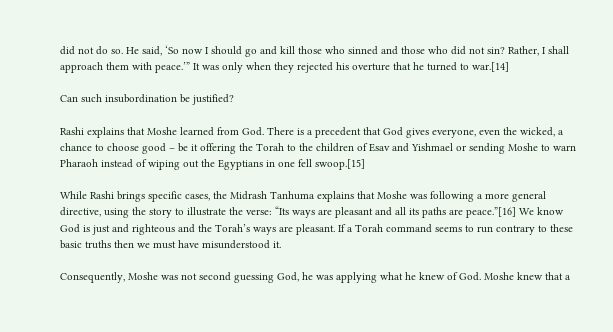did not do so. He said, ‘So now I should go and kill those who sinned and those who did not sin? Rather, I shall approach them with peace.’” It was only when they rejected his overture that he turned to war.[14]

Can such insubordination be justified?

Rashi explains that Moshe learned from God. There is a precedent that God gives everyone, even the wicked, a chance to choose good – be it offering the Torah to the children of Esav and Yishmael or sending Moshe to warn Pharaoh instead of wiping out the Egyptians in one fell swoop.[15]

While Rashi brings specific cases, the Midrash Tanhuma explains that Moshe was following a more general directive, using the story to illustrate the verse: “Its ways are pleasant and all its paths are peace.”[16] We know God is just and righteous and the Torah’s ways are pleasant. If a Torah command seems to run contrary to these basic truths then we must have misunderstood it.

Consequently, Moshe was not second guessing God, he was applying what he knew of God. Moshe knew that a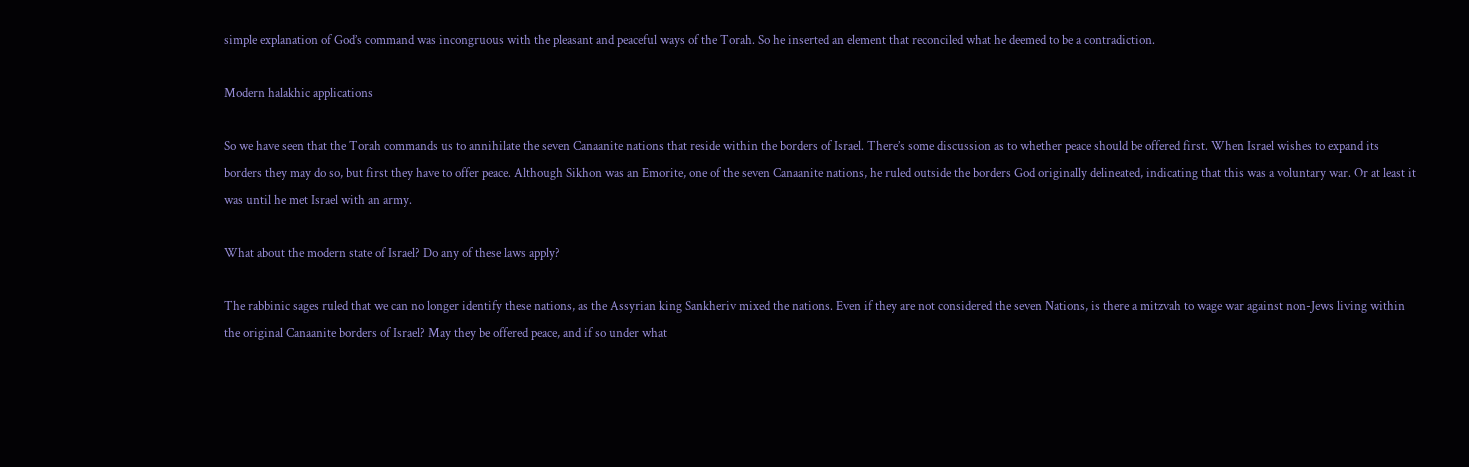simple explanation of God’s command was incongruous with the pleasant and peaceful ways of the Torah. So he inserted an element that reconciled what he deemed to be a contradiction.

Modern halakhic applications

So we have seen that the Torah commands us to annihilate the seven Canaanite nations that reside within the borders of Israel. There’s some discussion as to whether peace should be offered first. When Israel wishes to expand its borders they may do so, but first they have to offer peace. Although Sikhon was an Emorite, one of the seven Canaanite nations, he ruled outside the borders God originally delineated, indicating that this was a voluntary war. Or at least it was until he met Israel with an army.

What about the modern state of Israel? Do any of these laws apply?

The rabbinic sages ruled that we can no longer identify these nations, as the Assyrian king Sankheriv mixed the nations. Even if they are not considered the seven Nations, is there a mitzvah to wage war against non-Jews living within the original Canaanite borders of Israel? May they be offered peace, and if so under what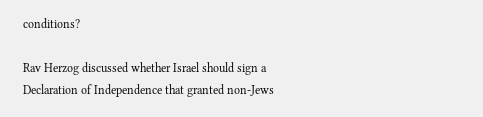conditions?

Rav Herzog discussed whether Israel should sign a Declaration of Independence that granted non-Jews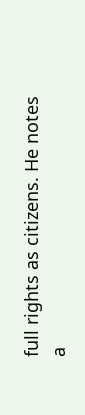full rights as citizens. He notes a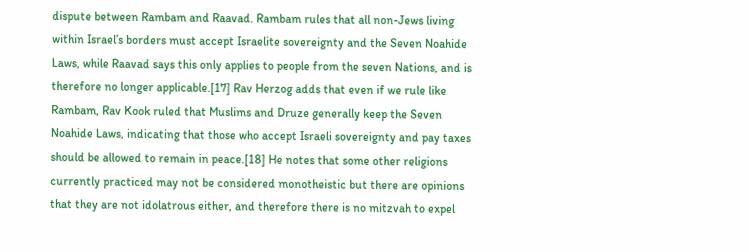dispute between Rambam and Raavad. Rambam rules that all non-Jews living within Israel’s borders must accept Israelite sovereignty and the Seven Noahide Laws, while Raavad says this only applies to people from the seven Nations, and is therefore no longer applicable.[17] Rav Herzog adds that even if we rule like Rambam, Rav Kook ruled that Muslims and Druze generally keep the Seven Noahide Laws, indicating that those who accept Israeli sovereignty and pay taxes should be allowed to remain in peace.[18] He notes that some other religions currently practiced may not be considered monotheistic but there are opinions that they are not idolatrous either, and therefore there is no mitzvah to expel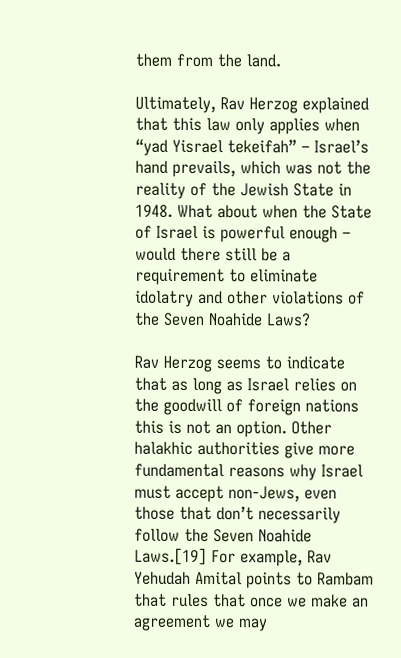them from the land.

Ultimately, Rav Herzog explained that this law only applies when “yad Yisrael tekeifah” – Israel’s hand prevails, which was not the reality of the Jewish State in 1948. What about when the State of Israel is powerful enough – would there still be a requirement to eliminate idolatry and other violations of the Seven Noahide Laws?

Rav Herzog seems to indicate that as long as Israel relies on the goodwill of foreign nations this is not an option. Other halakhic authorities give more fundamental reasons why Israel must accept non-Jews, even those that don’t necessarily follow the Seven Noahide Laws.[19] For example, Rav Yehudah Amital points to Rambam that rules that once we make an agreement we may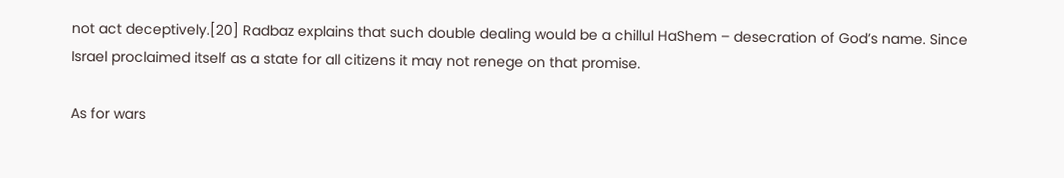not act deceptively.[20] Radbaz explains that such double dealing would be a chillul HaShem – desecration of God’s name. Since Israel proclaimed itself as a state for all citizens it may not renege on that promise.

As for wars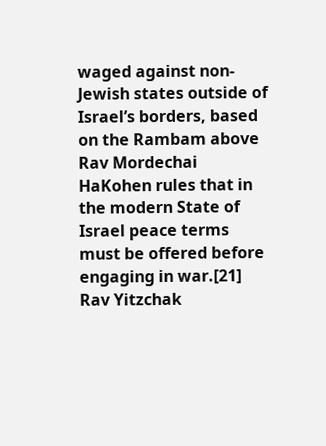waged against non-Jewish states outside of Israel’s borders, based on the Rambam above Rav Mordechai HaKohen rules that in the modern State of Israel peace terms must be offered before engaging in war.[21] Rav Yitzchak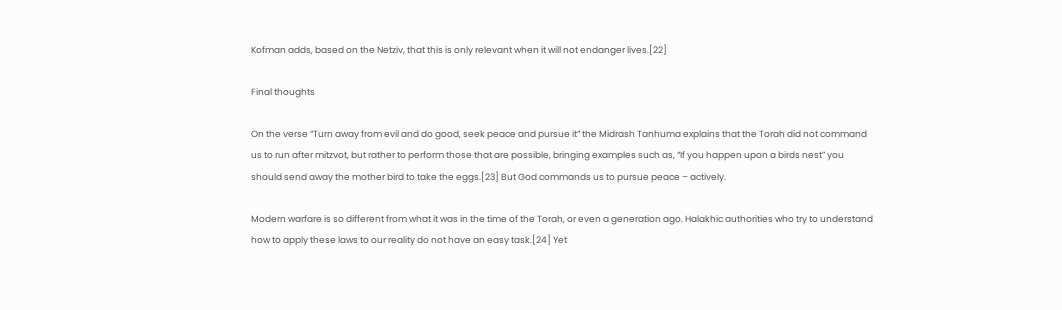Kofman adds, based on the Netziv, that this is only relevant when it will not endanger lives.[22]

Final thoughts

On the verse “Turn away from evil and do good, seek peace and pursue it” the Midrash Tanhuma explains that the Torah did not command us to run after mitzvot, but rather to perform those that are possible, bringing examples such as, “If you happen upon a birds nest” you should send away the mother bird to take the eggs.[23] But God commands us to pursue peace – actively.

Modern warfare is so different from what it was in the time of the Torah, or even a generation ago. Halakhic authorities who try to understand how to apply these laws to our reality do not have an easy task.[24] Yet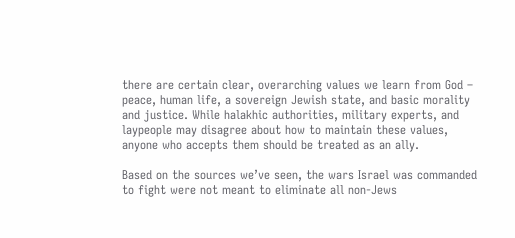there are certain clear, overarching values we learn from God – peace, human life, a sovereign Jewish state, and basic morality and justice. While halakhic authorities, military experts, and laypeople may disagree about how to maintain these values, anyone who accepts them should be treated as an ally.

Based on the sources we’ve seen, the wars Israel was commanded to fight were not meant to eliminate all non-Jews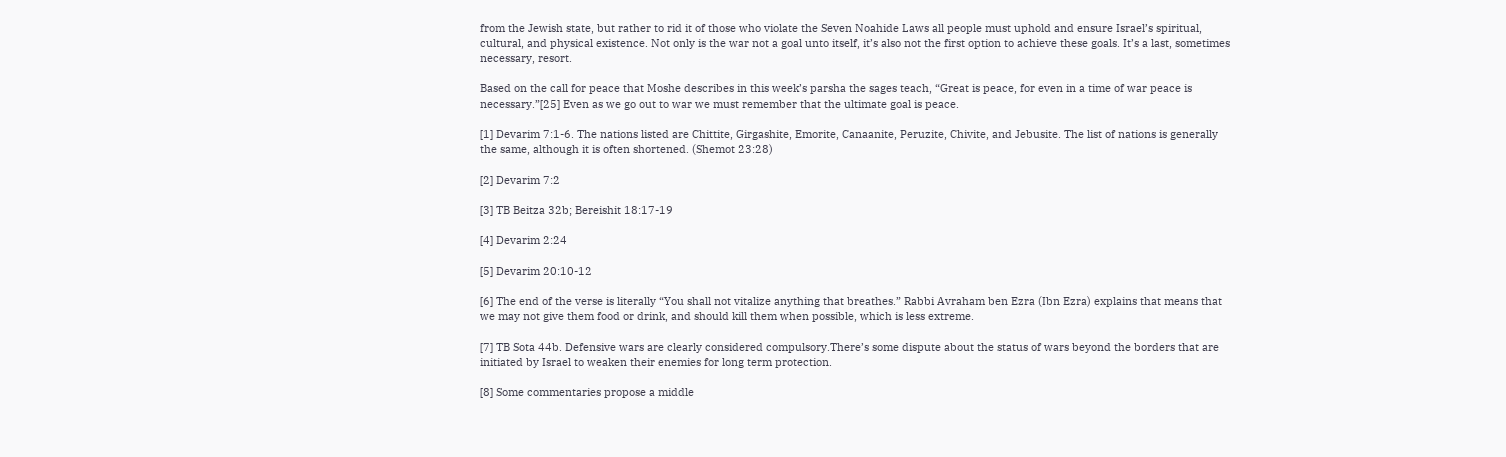from the Jewish state, but rather to rid it of those who violate the Seven Noahide Laws all people must uphold and ensure Israel’s spiritual, cultural, and physical existence. Not only is the war not a goal unto itself, it’s also not the first option to achieve these goals. It’s a last, sometimes necessary, resort.

Based on the call for peace that Moshe describes in this week’s parsha the sages teach, “Great is peace, for even in a time of war peace is necessary.”[25] Even as we go out to war we must remember that the ultimate goal is peace.

[1] Devarim 7:1-6. The nations listed are Chittite, Girgashite, Emorite, Canaanite, Peruzite, Chivite, and Jebusite. The list of nations is generally the same, although it is often shortened. (Shemot 23:28)

[2] Devarim 7:2

[3] TB Beitza 32b; Bereishit 18:17-19

[4] Devarim 2:24

[5] Devarim 20:10-12

[6] The end of the verse is literally “You shall not vitalize anything that breathes.” Rabbi Avraham ben Ezra (Ibn Ezra) explains that means that we may not give them food or drink, and should kill them when possible, which is less extreme.

[7] TB Sota 44b. Defensive wars are clearly considered compulsory.There’s some dispute about the status of wars beyond the borders that are initiated by Israel to weaken their enemies for long term protection.

[8] Some commentaries propose a middle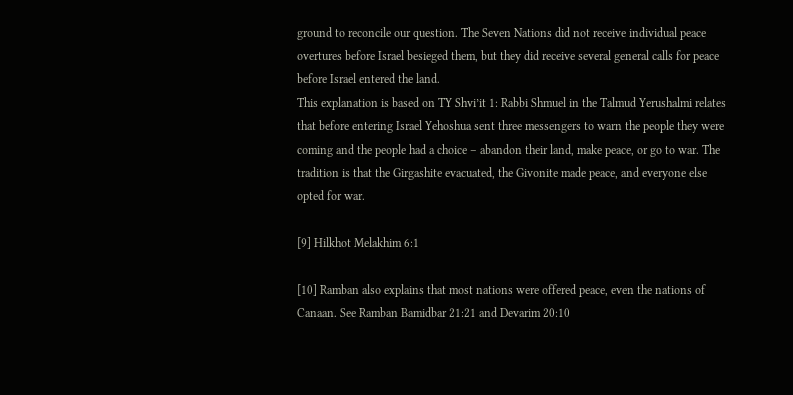ground to reconcile our question. The Seven Nations did not receive individual peace overtures before Israel besieged them, but they did receive several general calls for peace before Israel entered the land.
This explanation is based on TY Shvi’it 1: Rabbi Shmuel in the Talmud Yerushalmi relates that before entering Israel Yehoshua sent three messengers to warn the people they were coming and the people had a choice – abandon their land, make peace, or go to war. The tradition is that the Girgashite evacuated, the Givonite made peace, and everyone else opted for war.

[9] Hilkhot Melakhim 6:1

[10] Ramban also explains that most nations were offered peace, even the nations of Canaan. See Ramban Bamidbar 21:21 and Devarim 20:10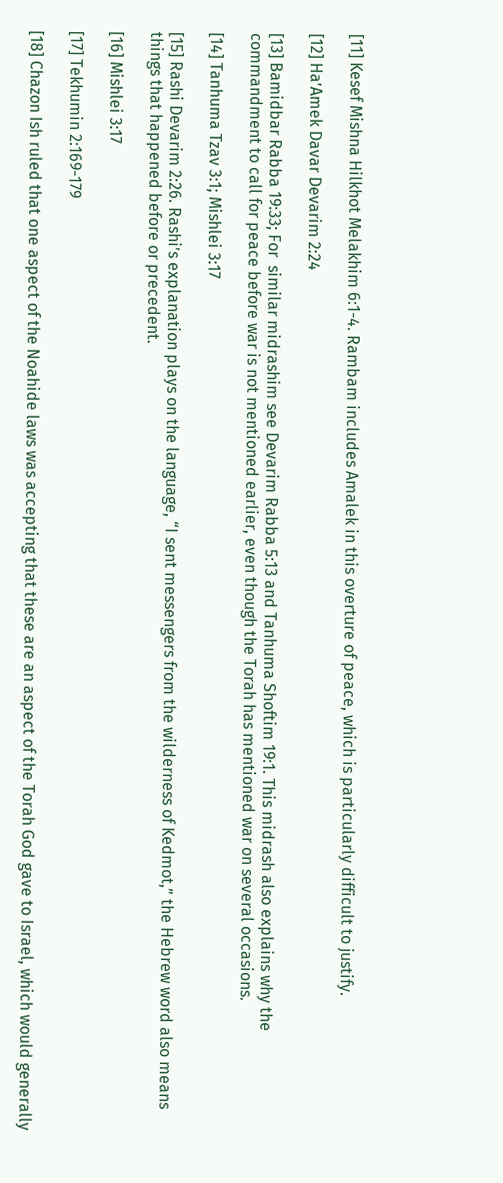[11] Kesef Mishna Hilkhot Melakhim 6:1-4. Rambam includes Amalek in this overture of peace, which is particularly difficult to justify.

[12] Ha’Amek Davar Devarim 2:24

[13] Bamidbar Rabba 19:33; For  similar midrashim see Devarim Rabba 5:13 and Tanhuma Shoftim 19:1. This midrash also explains why the commandment to call for peace before war is not mentioned earlier, even though the Torah has mentioned war on several occasions.

[14] Tanhuma Tzav 3:1; Mishlei 3:17

[15] Rashi Devarim 2:26. Rashi’s explanation plays on the language, “I sent messengers from the wilderness of Kedmot,” the Hebrew word also means things that happened before or precedent.

[16] Mishlei 3:17

[17] Tekhumin 2:169-179

[18] Chazon Ish ruled that one aspect of the Noahide laws was accepting that these are an aspect of the Torah God gave to Israel, which would generally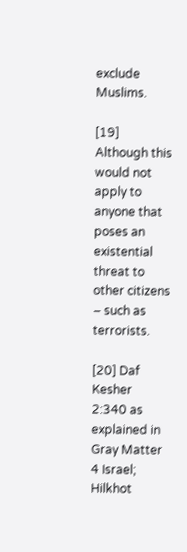exclude Muslims.

[19] Although this would not apply to anyone that poses an existential threat to other citizens – such as terrorists.

[20] Daf Kesher 2:340 as explained in Gray Matter 4 Israel; Hilkhot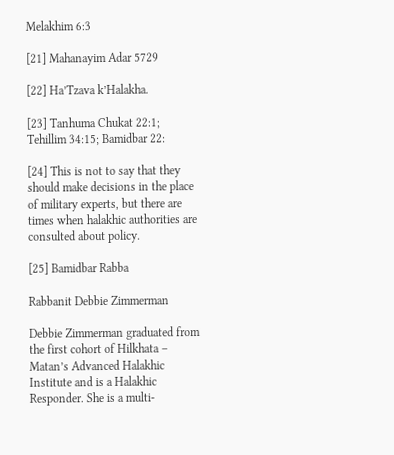Melakhim 6:3

[21] Mahanayim Adar 5729

[22] Ha’Tzava k’Halakha.

[23] Tanhuma Chukat 22:1; Tehillim 34:15; Bamidbar 22:

[24] This is not to say that they should make decisions in the place of military experts, but there are times when halakhic authorities are consulted about policy.

[25] Bamidbar Rabba

Rabbanit Debbie Zimmerman

Debbie Zimmerman graduated from the first cohort of Hilkhata – Matan’s Advanced Halakhic Institute and is a Halakhic Responder. She is a multi-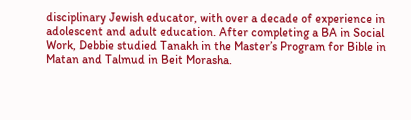disciplinary Jewish educator, with over a decade of experience in adolescent and adult education. After completing a BA in Social Work, Debbie studied Tanakh in the Master’s Program for Bible in Matan and Talmud in Beit Morasha.